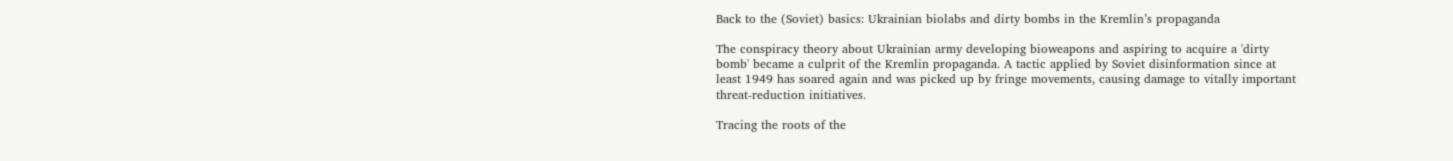Back to the (Soviet) basics: Ukrainian biolabs and dirty bombs in the Kremlin’s propaganda

The conspiracy theory about Ukrainian army developing bioweapons and aspiring to acquire a 'dirty bomb' became a culprit of the Kremlin propaganda. A tactic applied by Soviet disinformation since at least 1949 has soared again and was picked up by fringe movements, causing damage to vitally important threat-reduction initiatives.

Tracing the roots of the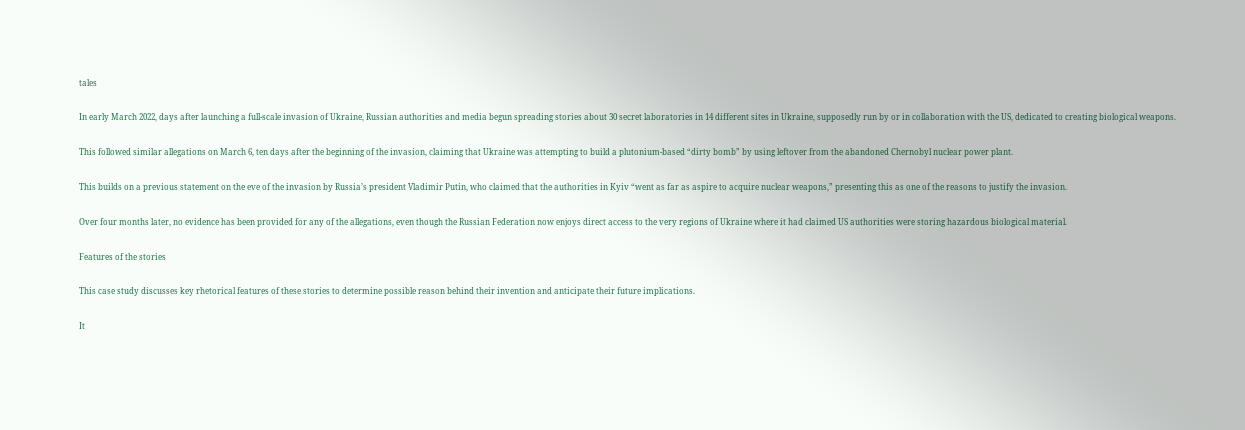tales

In early March 2022, days after launching a full-scale invasion of Ukraine, Russian authorities and media begun spreading stories about 30 secret laboratories in 14 different sites in Ukraine, supposedly run by or in collaboration with the US, dedicated to creating biological weapons.

This followed similar allegations on March 6, ten days after the beginning of the invasion, claiming that Ukraine was attempting to build a plutonium-based “dirty bomb” by using leftover from the abandoned Chernobyl nuclear power plant.

This builds on a previous statement on the eve of the invasion by Russia’s president Vladimir Putin, who claimed that the authorities in Kyiv “went as far as aspire to acquire nuclear weapons,” presenting this as one of the reasons to justify the invasion.

Over four months later, no evidence has been provided for any of the allegations, even though the Russian Federation now enjoys direct access to the very regions of Ukraine where it had claimed US authorities were storing hazardous biological material.

Features of the stories

This case study discusses key rhetorical features of these stories to determine possible reason behind their invention and anticipate their future implications.

It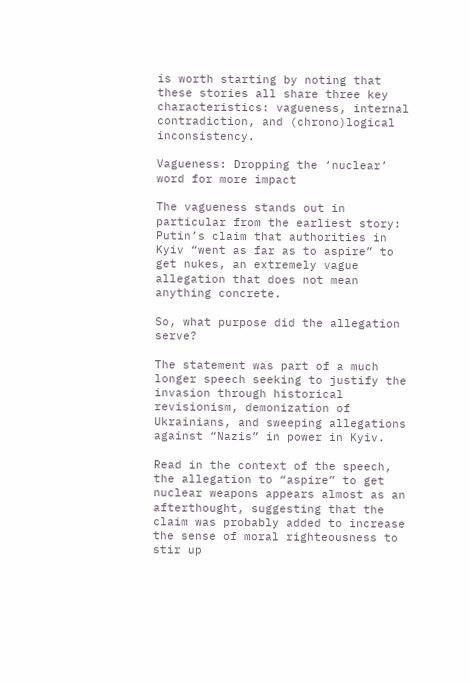is worth starting by noting that these stories all share three key characteristics: vagueness, internal contradiction, and (chrono)logical inconsistency.

Vagueness: Dropping the ‘nuclear’ word for more impact

The vagueness stands out in particular from the earliest story: Putin’s claim that authorities in Kyiv “went as far as to aspire” to get nukes, an extremely vague allegation that does not mean anything concrete.

So, what purpose did the allegation serve?

The statement was part of a much longer speech seeking to justify the invasion through historical revisionism, demonization of Ukrainians, and sweeping allegations against “Nazis” in power in Kyiv.

Read in the context of the speech, the allegation to “aspire” to get nuclear weapons appears almost as an afterthought, suggesting that the claim was probably added to increase the sense of moral righteousness to stir up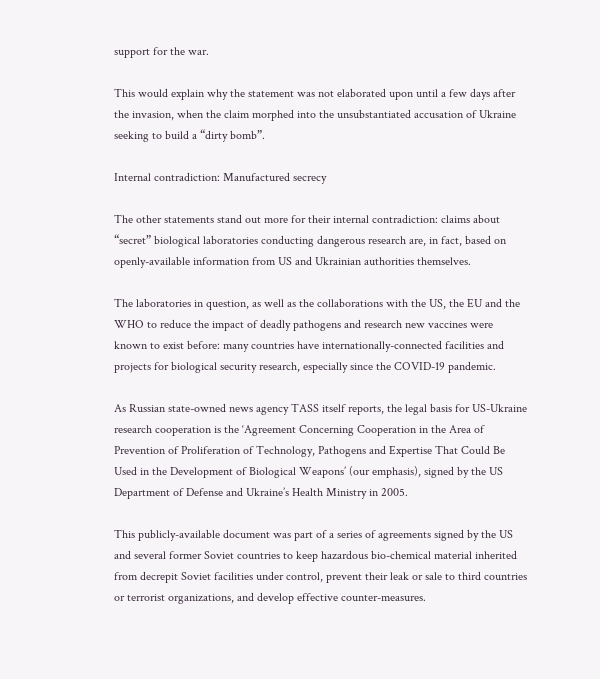support for the war.

This would explain why the statement was not elaborated upon until a few days after the invasion, when the claim morphed into the unsubstantiated accusation of Ukraine seeking to build a “dirty bomb”.

Internal contradiction: Manufactured secrecy

The other statements stand out more for their internal contradiction: claims about “secret” biological laboratories conducting dangerous research are, in fact, based on openly-available information from US and Ukrainian authorities themselves.

The laboratories in question, as well as the collaborations with the US, the EU and the WHO to reduce the impact of deadly pathogens and research new vaccines were known to exist before: many countries have internationally-connected facilities and projects for biological security research, especially since the COVID-19 pandemic.

As Russian state-owned news agency TASS itself reports, the legal basis for US-Ukraine research cooperation is the ‘Agreement Concerning Cooperation in the Area of Prevention of Proliferation of Technology, Pathogens and Expertise That Could Be Used in the Development of Biological Weapons’ (our emphasis), signed by the US Department of Defense and Ukraine’s Health Ministry in 2005.

This publicly-available document was part of a series of agreements signed by the US and several former Soviet countries to keep hazardous bio-chemical material inherited from decrepit Soviet facilities under control, prevent their leak or sale to third countries or terrorist organizations, and develop effective counter-measures.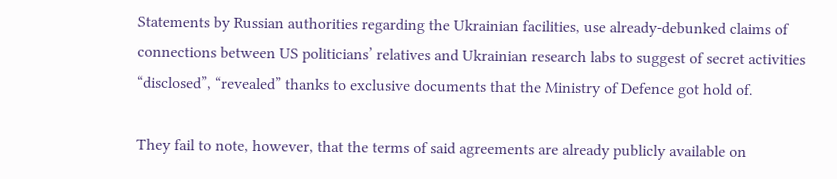Statements by Russian authorities regarding the Ukrainian facilities, use already-debunked claims of connections between US politicians’ relatives and Ukrainian research labs to suggest of secret activities “disclosed”, “revealed” thanks to exclusive documents that the Ministry of Defence got hold of.

They fail to note, however, that the terms of said agreements are already publicly available on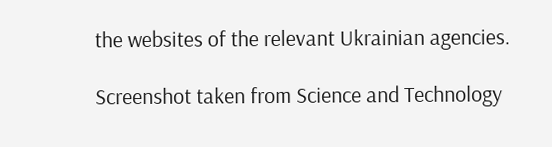the websites of the relevant Ukrainian agencies.

Screenshot taken from Science and Technology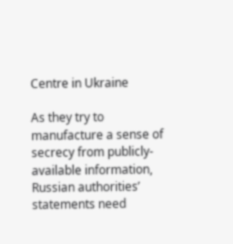Centre in Ukraine

As they try to manufacture a sense of secrecy from publicly-available information, Russian authorities’ statements need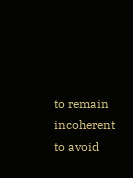to remain incoherent to avoid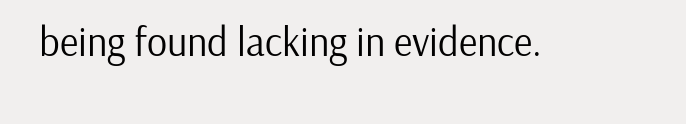being found lacking in evidence.